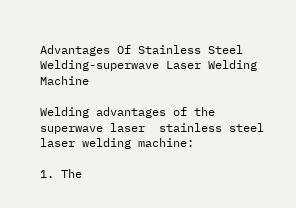Advantages Of Stainless Steel Welding-superwave Laser Welding Machine

Welding advantages of the superwave laser  stainless steel laser welding machine:

1. The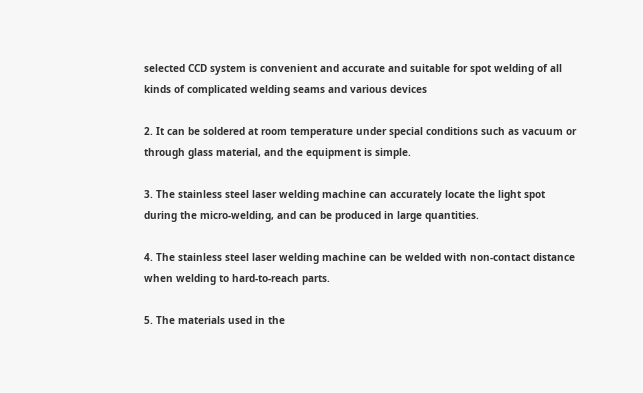selected CCD system is convenient and accurate and suitable for spot welding of all kinds of complicated welding seams and various devices

2. It can be soldered at room temperature under special conditions such as vacuum or through glass material, and the equipment is simple.

3. The stainless steel laser welding machine can accurately locate the light spot during the micro-welding, and can be produced in large quantities.

4. The stainless steel laser welding machine can be welded with non-contact distance when welding to hard-to-reach parts.

5. The materials used in the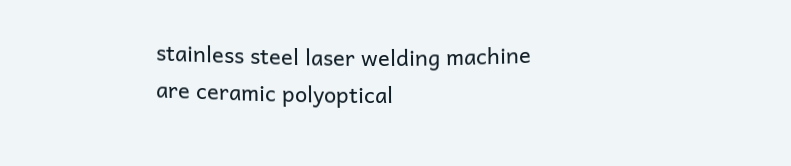stainless steel laser welding machine are ceramic polyoptical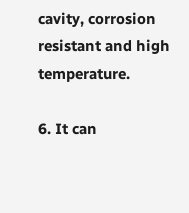cavity, corrosion resistant and high temperature.

6. It can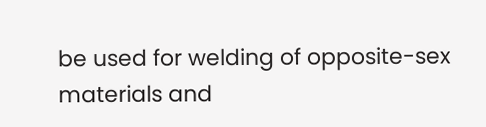be used for welding of opposite-sex materials and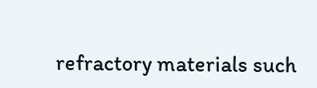refractory materials such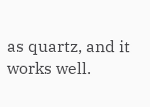as quartz, and it works well.